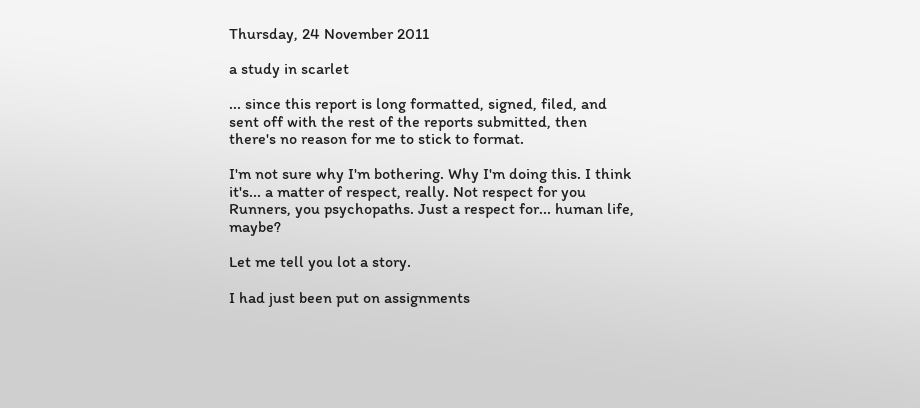Thursday, 24 November 2011

a study in scarlet

... since this report is long formatted, signed, filed, and sent off with the rest of the reports submitted, then there's no reason for me to stick to format.

I'm not sure why I'm bothering. Why I'm doing this. I think it's... a matter of respect, really. Not respect for you Runners, you psychopaths. Just a respect for... human life, maybe?

Let me tell you lot a story.

I had just been put on assignments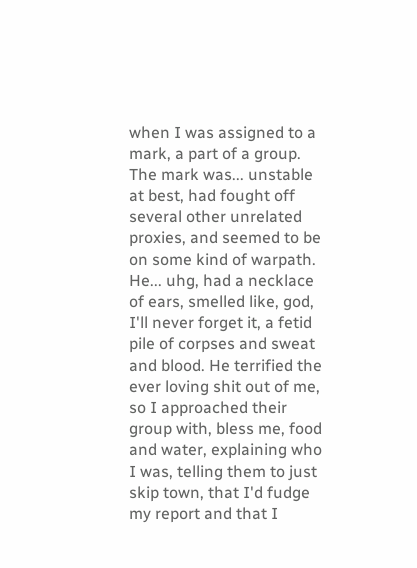when I was assigned to a mark, a part of a group. The mark was... unstable at best, had fought off several other unrelated proxies, and seemed to be on some kind of warpath. He... uhg, had a necklace of ears, smelled like, god, I'll never forget it, a fetid pile of corpses and sweat and blood. He terrified the ever loving shit out of me, so I approached their group with, bless me, food and water, explaining who I was, telling them to just skip town, that I'd fudge my report and that I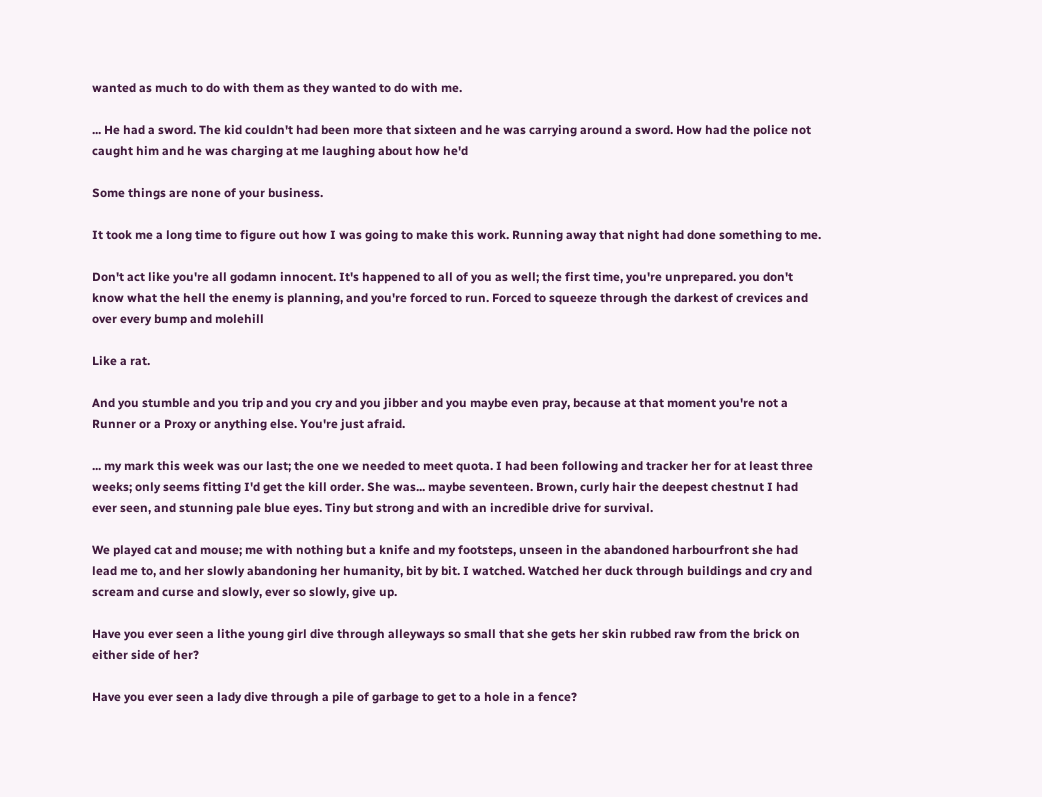wanted as much to do with them as they wanted to do with me.

... He had a sword. The kid couldn't had been more that sixteen and he was carrying around a sword. How had the police not caught him and he was charging at me laughing about how he'd

Some things are none of your business.

It took me a long time to figure out how I was going to make this work. Running away that night had done something to me.

Don't act like you're all godamn innocent. It's happened to all of you as well; the first time, you're unprepared. you don't know what the hell the enemy is planning, and you're forced to run. Forced to squeeze through the darkest of crevices and over every bump and molehill

Like a rat.

And you stumble and you trip and you cry and you jibber and you maybe even pray, because at that moment you're not a Runner or a Proxy or anything else. You're just afraid.

... my mark this week was our last; the one we needed to meet quota. I had been following and tracker her for at least three weeks; only seems fitting I'd get the kill order. She was... maybe seventeen. Brown, curly hair the deepest chestnut I had ever seen, and stunning pale blue eyes. Tiny but strong and with an incredible drive for survival.

We played cat and mouse; me with nothing but a knife and my footsteps, unseen in the abandoned harbourfront she had lead me to, and her slowly abandoning her humanity, bit by bit. I watched. Watched her duck through buildings and cry and scream and curse and slowly, ever so slowly, give up.

Have you ever seen a lithe young girl dive through alleyways so small that she gets her skin rubbed raw from the brick on either side of her?

Have you ever seen a lady dive through a pile of garbage to get to a hole in a fence?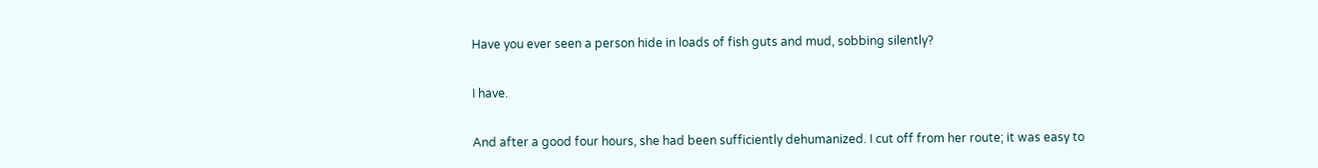Have you ever seen a person hide in loads of fish guts and mud, sobbing silently?

I have.

And after a good four hours, she had been sufficiently dehumanized. I cut off from her route; it was easy to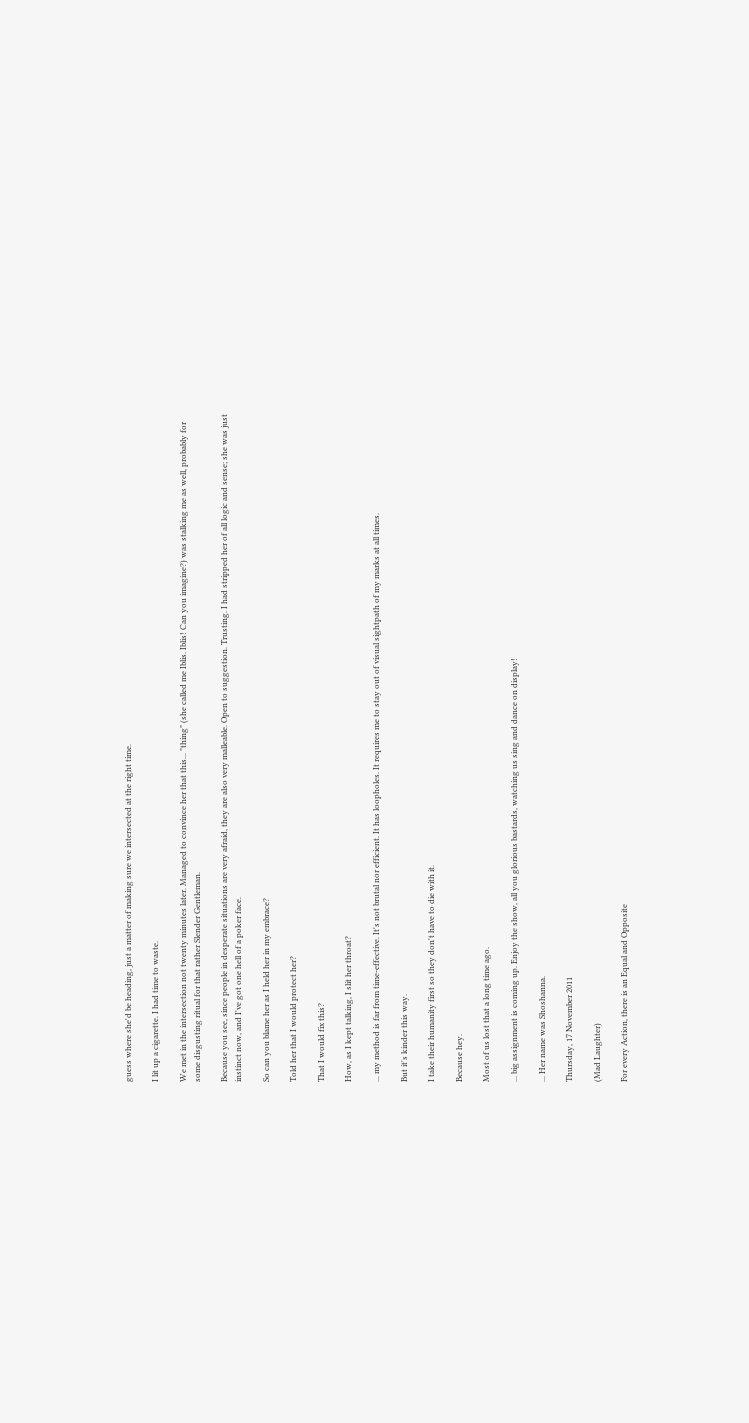guess where she'd be heading, just a matter of making sure we intersected at the right time.

I lit up a cigarette. I had time to waste.

We met in the intersection not twenty minutes later. Managed to convince her that this... "thing" (she called me Iblis. Iblis! Can you imagine?) was stalking me as well, probably for some disgusting ritual for that rather Slender Gentleman.

Because you see, since people in desperate situations are very afraid, they are also very malleable. Open to suggestion. Trusting. I had stripped her of all logic and sense; she was just instinct now, and I've got one hell of a poker face.

So can you blame her as I held her in my embrace?

Told her that I would protect her?

That I would fix this?

How, as I kept talking, I slit her throat?

... my method is far from time-effective. It's not brutal nor efficient. It has loopholes. It requires me to stay out of visual sightpath of my marks at all times.

But it's kinder this way.

I take their humanity first so they don't have to die with it.

Because hey.

Most of us lost that a long time ago.

... big assignment is coming up. Enjoy the show, all you glorious bastards, watching us sing and dance on display!

... Her name was Shoshanna.

Thursday, 17 November 2011

(Mad Laughter)

For every Action, there is an Equal and Opposite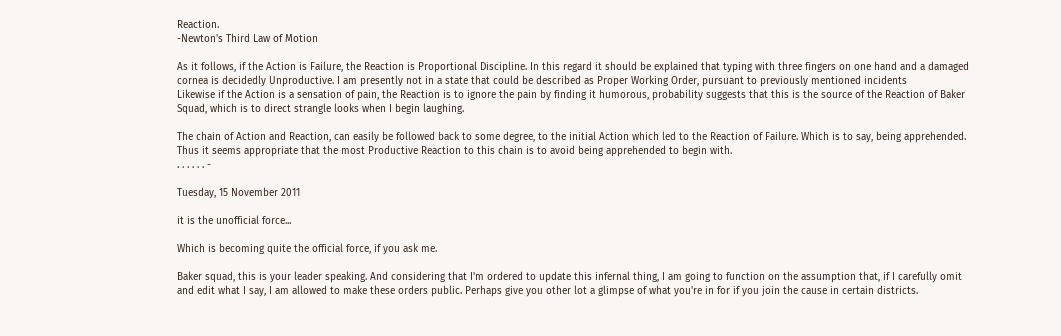Reaction.
-Newton's Third Law of Motion

As it follows, if the Action is Failure, the Reaction is Proportional Discipline. In this regard it should be explained that typing with three fingers on one hand and a damaged cornea is decidedly Unproductive. I am presently not in a state that could be described as Proper Working Order, pursuant to previously mentioned incidents
Likewise if the Action is a sensation of pain, the Reaction is to ignore the pain by finding it humorous, probability suggests that this is the source of the Reaction of Baker Squad, which is to direct strangle looks when I begin laughing.

The chain of Action and Reaction, can easily be followed back to some degree, to the initial Action which led to the Reaction of Failure. Which is to say, being apprehended. Thus it seems appropriate that the most Productive Reaction to this chain is to avoid being apprehended to begin with.
. . . . . . -

Tuesday, 15 November 2011

it is the unofficial force...

Which is becoming quite the official force, if you ask me.

Baker squad, this is your leader speaking. And considering that I'm ordered to update this infernal thing, I am going to function on the assumption that, if I carefully omit and edit what I say, I am allowed to make these orders public. Perhaps give you other lot a glimpse of what you're in for if you join the cause in certain districts.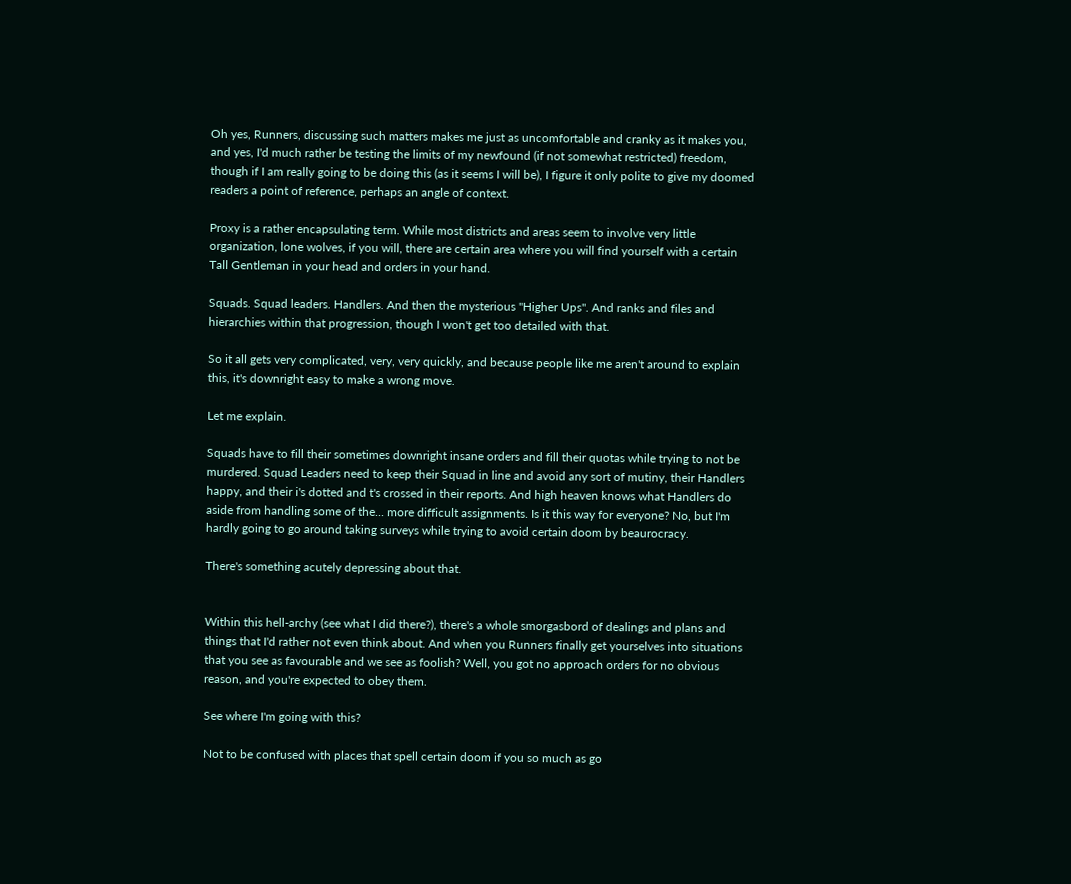Oh yes, Runners, discussing such matters makes me just as uncomfortable and cranky as it makes you, and yes, I'd much rather be testing the limits of my newfound (if not somewhat restricted) freedom, though if I am really going to be doing this (as it seems I will be), I figure it only polite to give my doomed readers a point of reference, perhaps an angle of context.

Proxy is a rather encapsulating term. While most districts and areas seem to involve very little organization, lone wolves, if you will, there are certain area where you will find yourself with a certain Tall Gentleman in your head and orders in your hand.

Squads. Squad leaders. Handlers. And then the mysterious "Higher Ups". And ranks and files and hierarchies within that progression, though I won't get too detailed with that.

So it all gets very complicated, very, very quickly, and because people like me aren't around to explain this, it's downright easy to make a wrong move.

Let me explain.

Squads have to fill their sometimes downright insane orders and fill their quotas while trying to not be murdered. Squad Leaders need to keep their Squad in line and avoid any sort of mutiny, their Handlers happy, and their i's dotted and t's crossed in their reports. And high heaven knows what Handlers do aside from handling some of the... more difficult assignments. Is it this way for everyone? No, but I'm hardly going to go around taking surveys while trying to avoid certain doom by beaurocracy.

There's something acutely depressing about that.


Within this hell-archy (see what I did there?), there's a whole smorgasbord of dealings and plans and things that I'd rather not even think about. And when you Runners finally get yourselves into situations that you see as favourable and we see as foolish? Well, you got no approach orders for no obvious reason, and you're expected to obey them.

See where I'm going with this?

Not to be confused with places that spell certain doom if you so much as go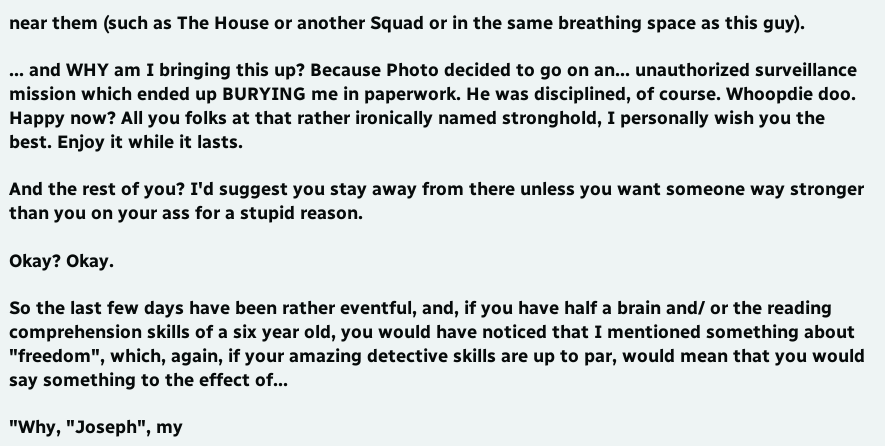near them (such as The House or another Squad or in the same breathing space as this guy).

... and WHY am I bringing this up? Because Photo decided to go on an... unauthorized surveillance mission which ended up BURYING me in paperwork. He was disciplined, of course. Whoopdie doo. Happy now? All you folks at that rather ironically named stronghold, I personally wish you the best. Enjoy it while it lasts.

And the rest of you? I'd suggest you stay away from there unless you want someone way stronger than you on your ass for a stupid reason.

Okay? Okay.

So the last few days have been rather eventful, and, if you have half a brain and/ or the reading comprehension skills of a six year old, you would have noticed that I mentioned something about "freedom", which, again, if your amazing detective skills are up to par, would mean that you would say something to the effect of...

"Why, "Joseph", my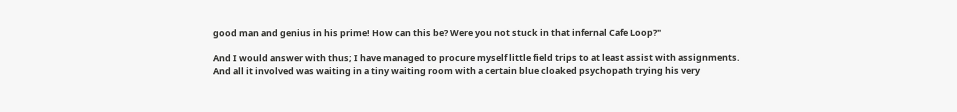good man and genius in his prime! How can this be? Were you not stuck in that infernal Cafe Loop?"

And I would answer with thus; I have managed to procure myself little field trips to at least assist with assignments. And all it involved was waiting in a tiny waiting room with a certain blue cloaked psychopath trying his very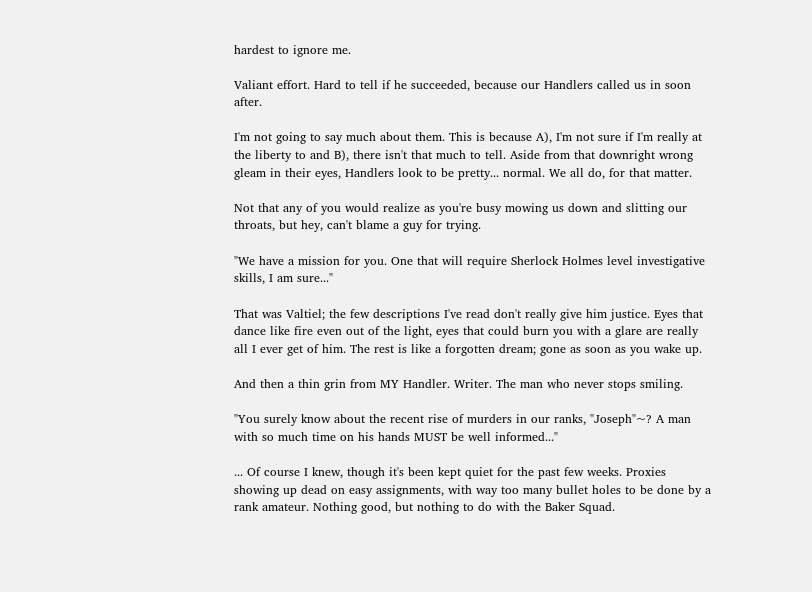hardest to ignore me.

Valiant effort. Hard to tell if he succeeded, because our Handlers called us in soon after.

I'm not going to say much about them. This is because A), I'm not sure if I'm really at the liberty to and B), there isn't that much to tell. Aside from that downright wrong gleam in their eyes, Handlers look to be pretty... normal. We all do, for that matter.

Not that any of you would realize as you're busy mowing us down and slitting our throats, but hey, can't blame a guy for trying.

"We have a mission for you. One that will require Sherlock Holmes level investigative skills, I am sure..."

That was Valtiel; the few descriptions I've read don't really give him justice. Eyes that dance like fire even out of the light, eyes that could burn you with a glare are really all I ever get of him. The rest is like a forgotten dream; gone as soon as you wake up.

And then a thin grin from MY Handler. Writer. The man who never stops smiling.

"You surely know about the recent rise of murders in our ranks, "Joseph"~? A man with so much time on his hands MUST be well informed..."

... Of course I knew, though it's been kept quiet for the past few weeks. Proxies showing up dead on easy assignments, with way too many bullet holes to be done by a rank amateur. Nothing good, but nothing to do with the Baker Squad.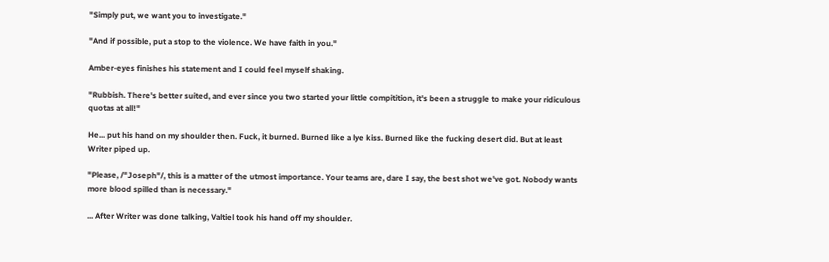"Simply put, we want you to investigate."

"And if possible, put a stop to the violence. We have faith in you."

Amber-eyes finishes his statement and I could feel myself shaking.

"Rubbish. There's better suited, and ever since you two started your little compitition, it's been a struggle to make your ridiculous quotas at all!"

He... put his hand on my shoulder then. Fuck, it burned. Burned like a lye kiss. Burned like the fucking desert did. But at least Writer piped up.

"Please, /"Joseph"/, this is a matter of the utmost importance. Your teams are, dare I say, the best shot we've got. Nobody wants more blood spilled than is necessary."

... After Writer was done talking, Valtiel took his hand off my shoulder.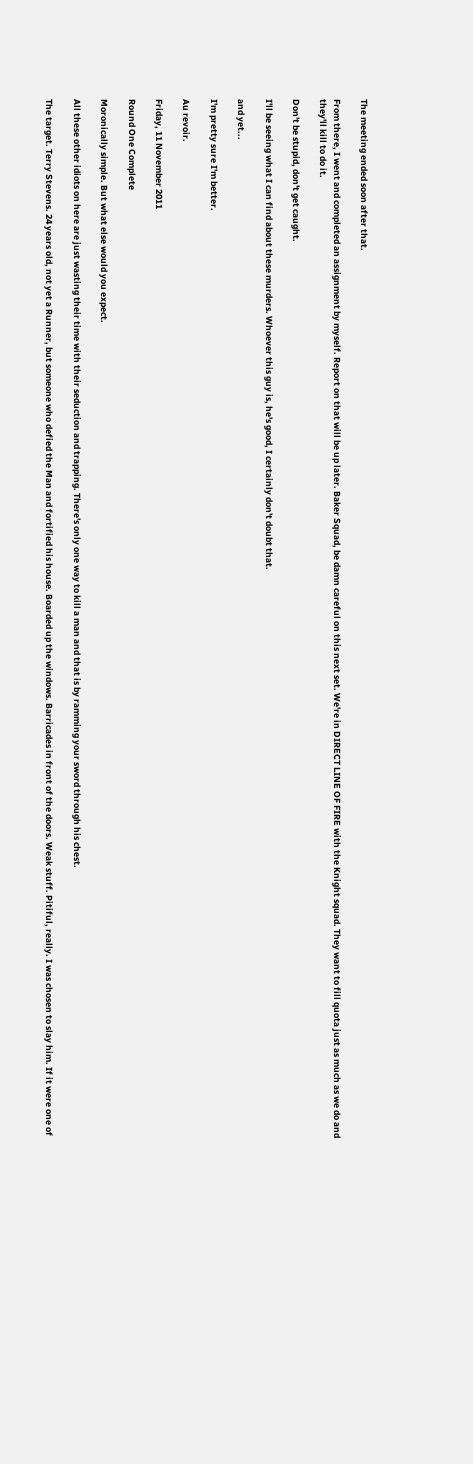The meeting ended soon after that.

From there, I went and completed an assignment by myself. Report on that will be up later. Baker Squad, be damn careful on this next set. We're in DIRECT LINE OF FIRE with the Knight squad. They want to fill quota just as much as we do and they'll kill to do it.

Don't be stupid, don't get caught.

I'll be seeing what I can find about these murders. Whoever this guy is, he's good, I certainly don't doubt that.

and yet...

I'm pretty sure I'm better.

Au revoir.

Friday, 11 November 2011

Round One Complete

Moronically simple. But what else would you expect.

All these other idiots on here are just wasting their time with their seduction and trapping. There's only one way to kill a man and that is by ramming your sword through his chest.

The target. Terry Stevens. 24 years old, not yet a Runner, but someone who defied the Man and fortified his house. Boarded up the windows. Barricades in front of the doors. Weak stuff. Pitiful, really. I was chosen to slay him. If it were one of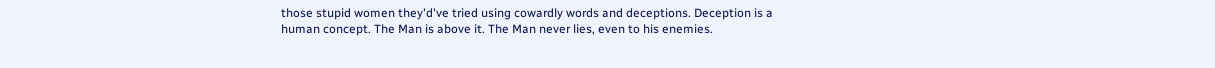those stupid women they'd've tried using cowardly words and deceptions. Deception is a human concept. The Man is above it. The Man never lies, even to his enemies.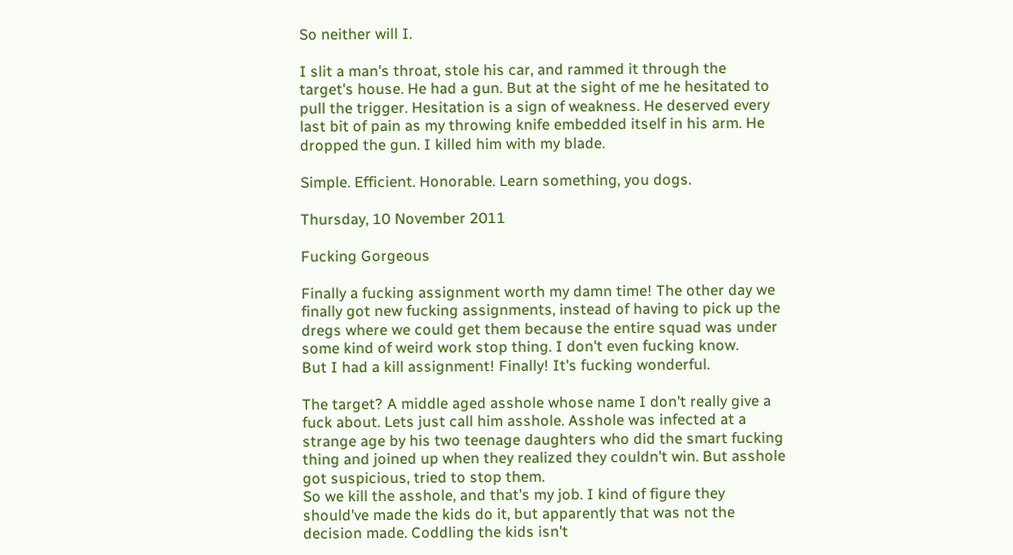So neither will I.

I slit a man's throat, stole his car, and rammed it through the target's house. He had a gun. But at the sight of me he hesitated to pull the trigger. Hesitation is a sign of weakness. He deserved every last bit of pain as my throwing knife embedded itself in his arm. He dropped the gun. I killed him with my blade.

Simple. Efficient. Honorable. Learn something, you dogs.

Thursday, 10 November 2011

Fucking Gorgeous

Finally a fucking assignment worth my damn time! The other day we finally got new fucking assignments, instead of having to pick up the dregs where we could get them because the entire squad was under some kind of weird work stop thing. I don't even fucking know.
But I had a kill assignment! Finally! It's fucking wonderful.

The target? A middle aged asshole whose name I don't really give a fuck about. Lets just call him asshole. Asshole was infected at a strange age by his two teenage daughters who did the smart fucking thing and joined up when they realized they couldn't win. But asshole got suspicious, tried to stop them.
So we kill the asshole, and that's my job. I kind of figure they should've made the kids do it, but apparently that was not the decision made. Coddling the kids isn't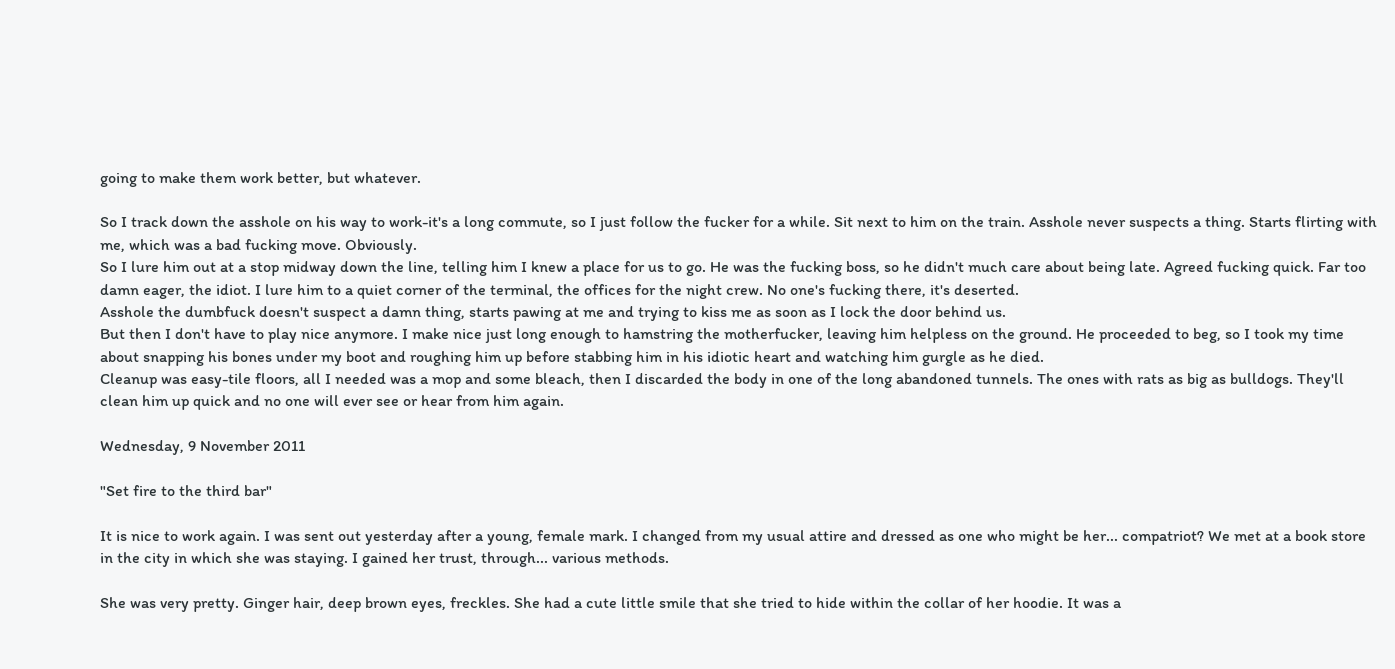going to make them work better, but whatever.

So I track down the asshole on his way to work-it's a long commute, so I just follow the fucker for a while. Sit next to him on the train. Asshole never suspects a thing. Starts flirting with me, which was a bad fucking move. Obviously.
So I lure him out at a stop midway down the line, telling him I knew a place for us to go. He was the fucking boss, so he didn't much care about being late. Agreed fucking quick. Far too damn eager, the idiot. I lure him to a quiet corner of the terminal, the offices for the night crew. No one's fucking there, it's deserted.
Asshole the dumbfuck doesn't suspect a damn thing, starts pawing at me and trying to kiss me as soon as I lock the door behind us.
But then I don't have to play nice anymore. I make nice just long enough to hamstring the motherfucker, leaving him helpless on the ground. He proceeded to beg, so I took my time about snapping his bones under my boot and roughing him up before stabbing him in his idiotic heart and watching him gurgle as he died.
Cleanup was easy-tile floors, all I needed was a mop and some bleach, then I discarded the body in one of the long abandoned tunnels. The ones with rats as big as bulldogs. They'll clean him up quick and no one will ever see or hear from him again.

Wednesday, 9 November 2011

"Set fire to the third bar"

It is nice to work again. I was sent out yesterday after a young, female mark. I changed from my usual attire and dressed as one who might be her... compatriot? We met at a book store in the city in which she was staying. I gained her trust, through... various methods.

She was very pretty. Ginger hair, deep brown eyes, freckles. She had a cute little smile that she tried to hide within the collar of her hoodie. It was a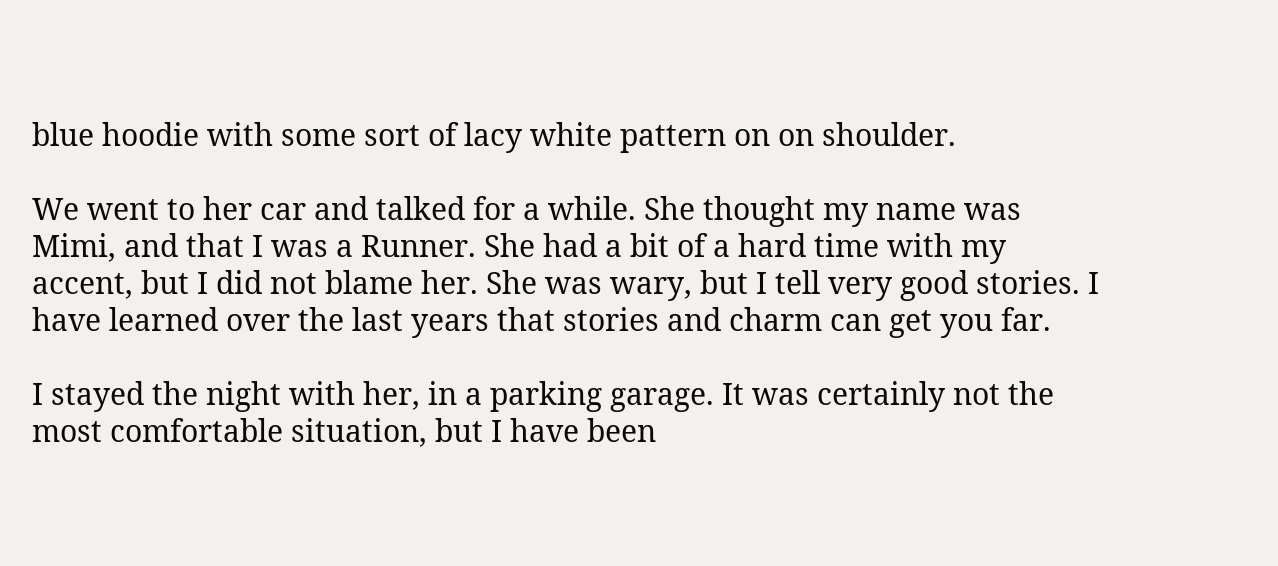blue hoodie with some sort of lacy white pattern on on shoulder.

We went to her car and talked for a while. She thought my name was Mimi, and that I was a Runner. She had a bit of a hard time with my accent, but I did not blame her. She was wary, but I tell very good stories. I have learned over the last years that stories and charm can get you far.

I stayed the night with her, in a parking garage. It was certainly not the most comfortable situation, but I have been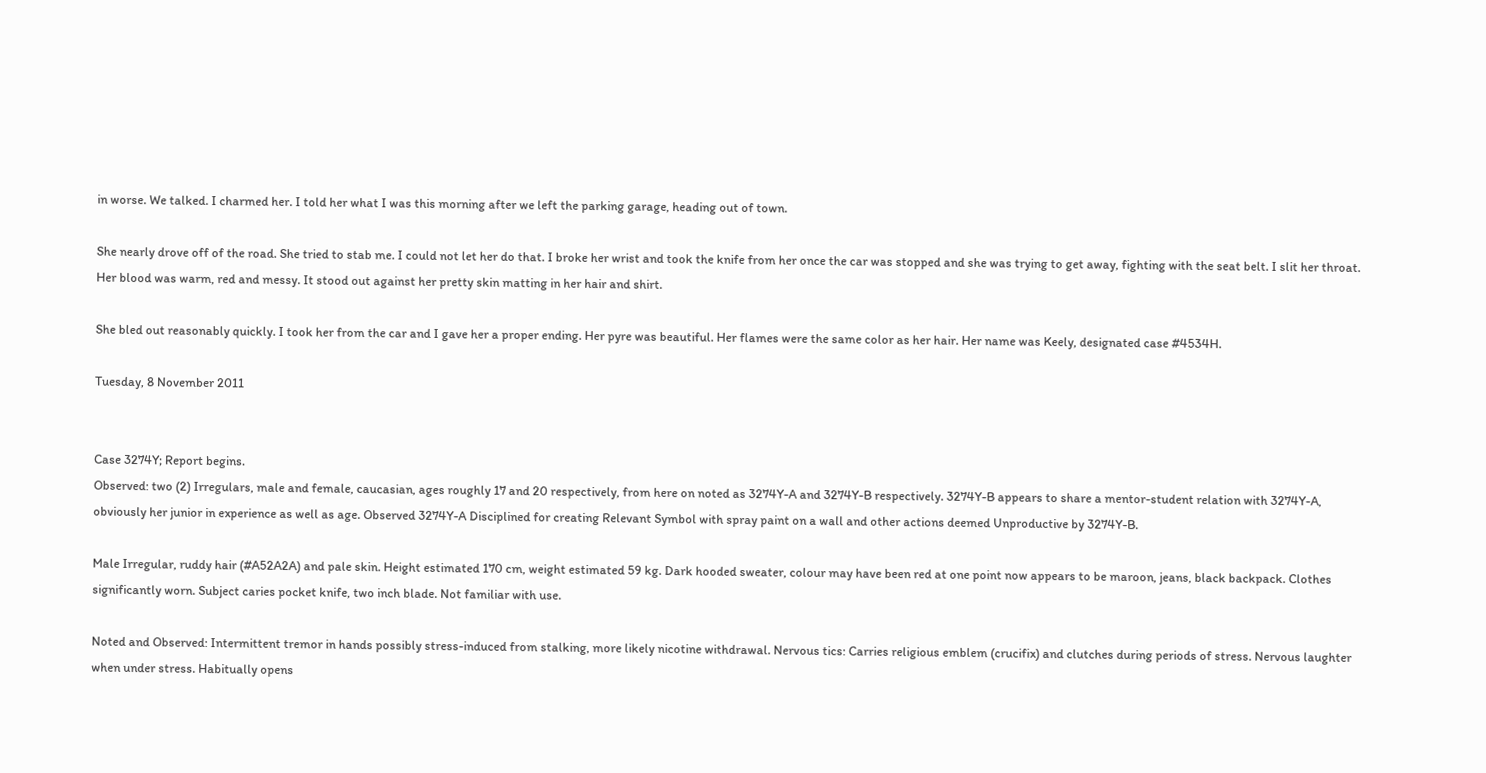in worse. We talked. I charmed her. I told her what I was this morning after we left the parking garage, heading out of town.

She nearly drove off of the road. She tried to stab me. I could not let her do that. I broke her wrist and took the knife from her once the car was stopped and she was trying to get away, fighting with the seat belt. I slit her throat. Her blood was warm, red and messy. It stood out against her pretty skin matting in her hair and shirt.

She bled out reasonably quickly. I took her from the car and I gave her a proper ending. Her pyre was beautiful. Her flames were the same color as her hair. Her name was Keely, designated case #4534H.

Tuesday, 8 November 2011


Case 3274Y; Report begins.
Observed: two (2) Irregulars, male and female, caucasian, ages roughly 17 and 20 respectively, from here on noted as 3274Y-A and 3274Y-B respectively. 3274Y-B appears to share a mentor-student relation with 3274Y-A, obviously her junior in experience as well as age. Observed 3274Y-A Disciplined for creating Relevant Symbol with spray paint on a wall and other actions deemed Unproductive by 3274Y-B.

Male Irregular, ruddy hair (#A52A2A) and pale skin. Height estimated 170 cm, weight estimated 59 kg. Dark hooded sweater, colour may have been red at one point now appears to be maroon, jeans, black backpack. Clothes significantly worn. Subject caries pocket knife, two inch blade. Not familiar with use.

Noted and Observed: Intermittent tremor in hands possibly stress-induced from stalking, more likely nicotine withdrawal. Nervous tics: Carries religious emblem (crucifix) and clutches during periods of stress. Nervous laughter when under stress. Habitually opens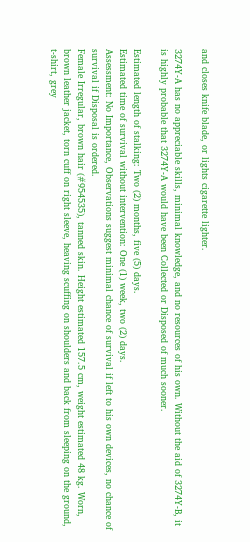and closes knife blade, or lights cigarette lighter.

3274Y-A has no appreciable skills, minimal knowledge, and no resources of his own. Without the aid of 3274Y-B, it is highly probable that 3274Y-A would have been Collected or Disposed of much sooner.

Estimated length of stalking: Two (2) months, five (5) days.
Estimated time of survival without intervention: One (1) week, two (2) days.
Assessment: No Importance, Observations suggest minimal chance of survival if left to his own devices, no chance of survival if Disposal is ordered.
Female Irregular, brown hair (#954535), tanned skin. Height estimated 157.5 cm, weight estimated 48 kg. Worn, brown leather jacket, torn cuff on right sleeve, heaving scuffing on shoulders and back from sleeping on the ground, t-shirt, grey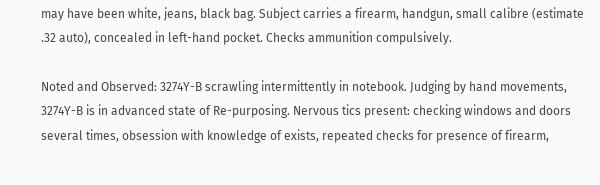may have been white, jeans, black bag. Subject carries a firearm, handgun, small calibre (estimate .32 auto), concealed in left-hand pocket. Checks ammunition compulsively.

Noted and Observed: 3274Y-B scrawling intermittently in notebook. Judging by hand movements, 3274Y-B is in advanced state of Re-purposing. Nervous tics present: checking windows and doors several times, obsession with knowledge of exists, repeated checks for presence of firearm,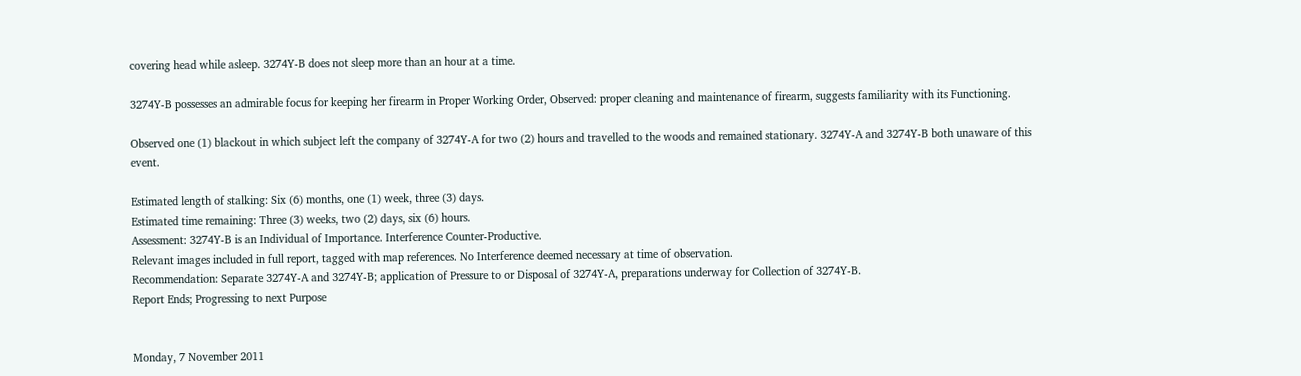covering head while asleep. 3274Y-B does not sleep more than an hour at a time.

3274Y-B possesses an admirable focus for keeping her firearm in Proper Working Order, Observed: proper cleaning and maintenance of firearm, suggests familiarity with its Functioning.

Observed one (1) blackout in which subject left the company of 3274Y-A for two (2) hours and travelled to the woods and remained stationary. 3274Y-A and 3274Y-B both unaware of this event.

Estimated length of stalking: Six (6) months, one (1) week, three (3) days.
Estimated time remaining: Three (3) weeks, two (2) days, six (6) hours.
Assessment: 3274Y-B is an Individual of Importance. Interference Counter-Productive.
Relevant images included in full report, tagged with map references. No Interference deemed necessary at time of observation.
Recommendation: Separate 3274Y-A and 3274Y-B; application of Pressure to or Disposal of 3274Y-A, preparations underway for Collection of 3274Y-B.
Report Ends; Progressing to next Purpose


Monday, 7 November 2011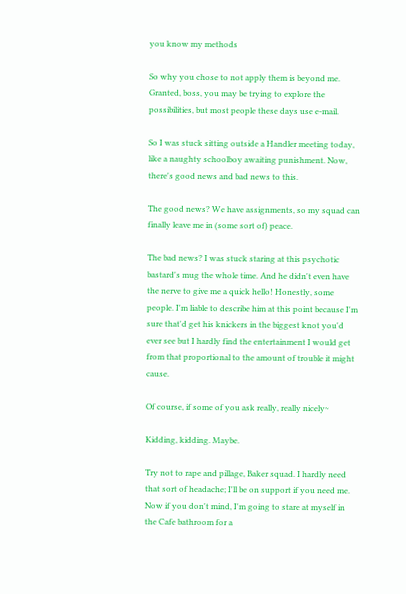you know my methods

So why you chose to not apply them is beyond me. Granted, boss, you may be trying to explore the possibilities, but most people these days use e-mail.

So I was stuck sitting outside a Handler meeting today, like a naughty schoolboy awaiting punishment. Now, there's good news and bad news to this.

The good news? We have assignments, so my squad can finally leave me in (some sort of) peace.

The bad news? I was stuck staring at this psychotic bastard's mug the whole time. And he didn't even have the nerve to give me a quick hello! Honestly, some people. I'm liable to describe him at this point because I'm sure that'd get his knickers in the biggest knot you'd ever see but I hardly find the entertainment I would get from that proportional to the amount of trouble it might cause.

Of course, if some of you ask really, really nicely~

Kidding, kidding. Maybe.

Try not to rape and pillage, Baker squad. I hardly need that sort of headache; I'll be on support if you need me. Now if you don't mind, I'm going to stare at myself in the Cafe bathroom for a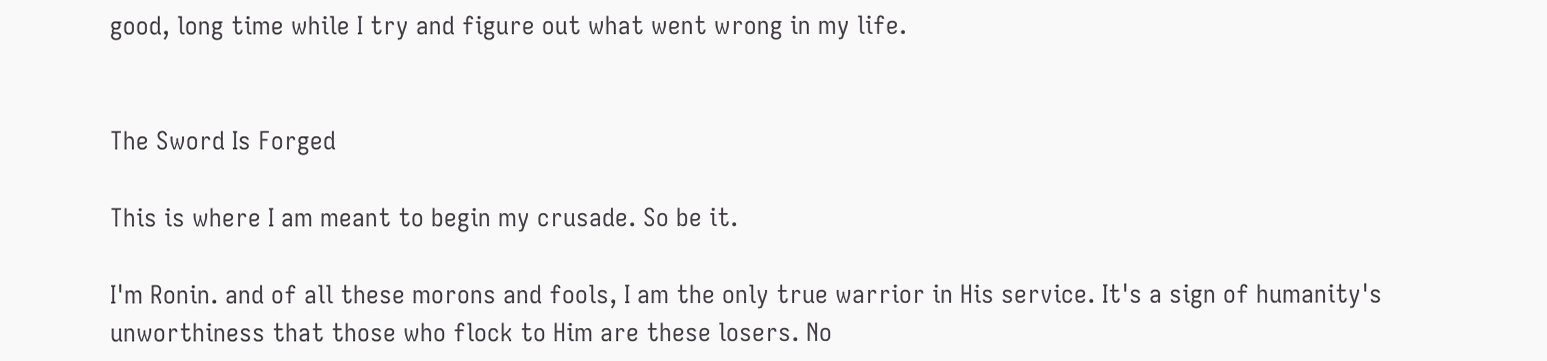good, long time while I try and figure out what went wrong in my life.


The Sword Is Forged

This is where I am meant to begin my crusade. So be it.

I'm Ronin. and of all these morons and fools, I am the only true warrior in His service. It's a sign of humanity's unworthiness that those who flock to Him are these losers. No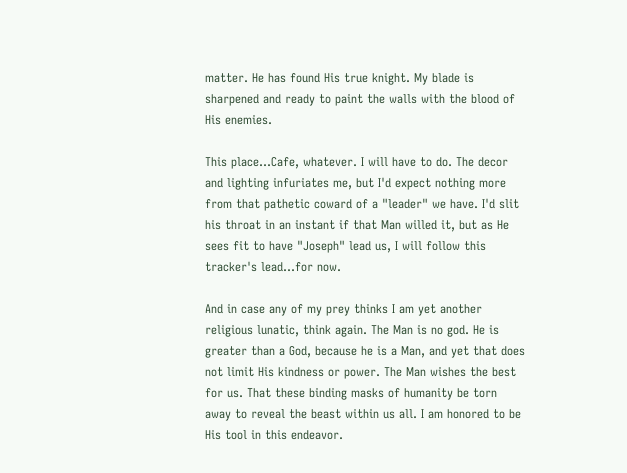matter. He has found His true knight. My blade is sharpened and ready to paint the walls with the blood of His enemies.

This place...Cafe, whatever. I will have to do. The decor and lighting infuriates me, but I'd expect nothing more from that pathetic coward of a "leader" we have. I'd slit his throat in an instant if that Man willed it, but as He sees fit to have "Joseph" lead us, I will follow this tracker's lead...for now.

And in case any of my prey thinks I am yet another religious lunatic, think again. The Man is no god. He is greater than a God, because he is a Man, and yet that does not limit His kindness or power. The Man wishes the best for us. That these binding masks of humanity be torn away to reveal the beast within us all. I am honored to be His tool in this endeavor.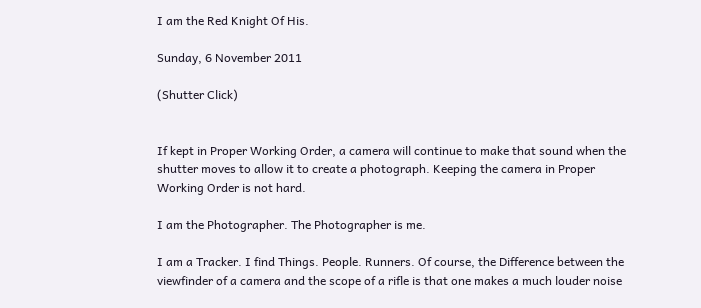I am the Red Knight Of His.

Sunday, 6 November 2011

(Shutter Click)


If kept in Proper Working Order, a camera will continue to make that sound when the shutter moves to allow it to create a photograph. Keeping the camera in Proper Working Order is not hard.

I am the Photographer. The Photographer is me.

I am a Tracker. I find Things. People. Runners. Of course, the Difference between the viewfinder of a camera and the scope of a rifle is that one makes a much louder noise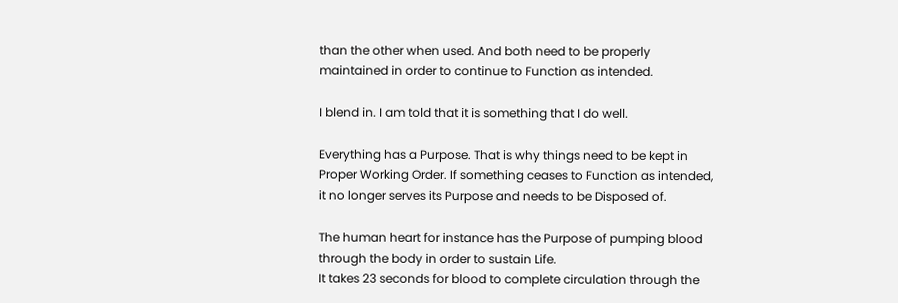than the other when used. And both need to be properly maintained in order to continue to Function as intended.

I blend in. I am told that it is something that I do well.

Everything has a Purpose. That is why things need to be kept in Proper Working Order. If something ceases to Function as intended, it no longer serves its Purpose and needs to be Disposed of.

The human heart for instance has the Purpose of pumping blood through the body in order to sustain Life.
It takes 23 seconds for blood to complete circulation through the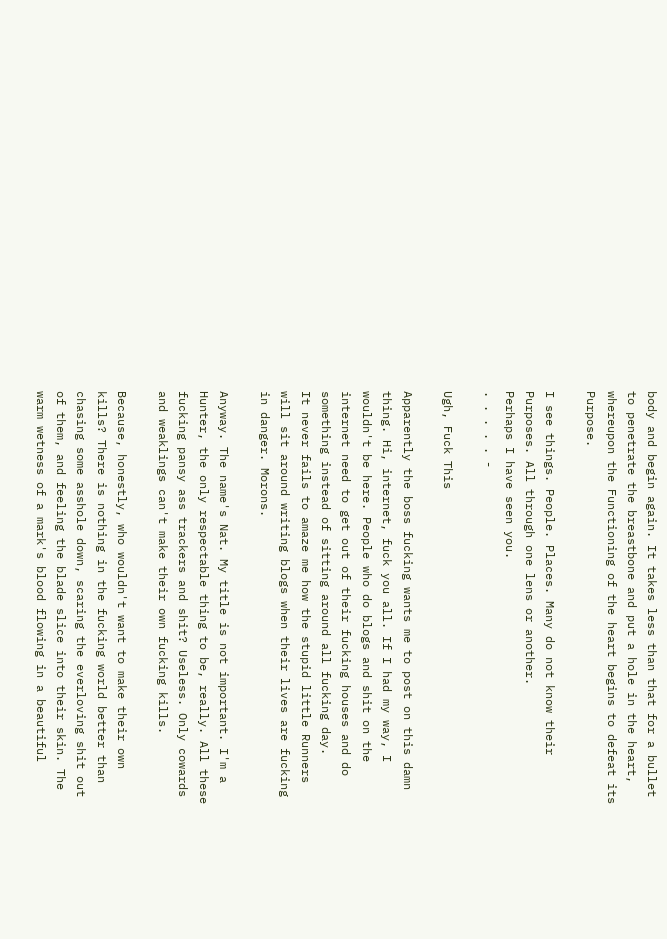body and begin again. It takes less than that for a bullet to penetrate the breastbone and put a hole in the heart, whereupon the Functioning of the heart begins to defeat its Purpose.

I see things. People. Places. Many do not know their Purposes. All through one lens or another.
Perhaps I have seen you.
. . . . . -

Ugh, Fuck This

Apparently the boss fucking wants me to post on this damn thing. Hi, internet, fuck you all. If I had my way, I wouldn't be here. People who do blogs and shit on the internet need to get out of their fucking houses and do something instead of sitting around all fucking day.
It never fails to amaze me how the stupid little Runners will sit around writing blogs when their lives are fucking in danger. Morons.

Anyway. The name's Nat. My title is not important. I'm a Hunter, the only respectable thing to be, really. All these fucking pansy ass trackers and shit? Useless. Only cowards and weaklings can't make their own fucking kills.

Because, honestly, who wouldn't want to make their own kills? There is nothing in the fucking world better than chasing some asshole down, scaring the everloving shit out of them, and feeling the blade slice into their skin. The warm wetness of a mark's blood flowing in a beautiful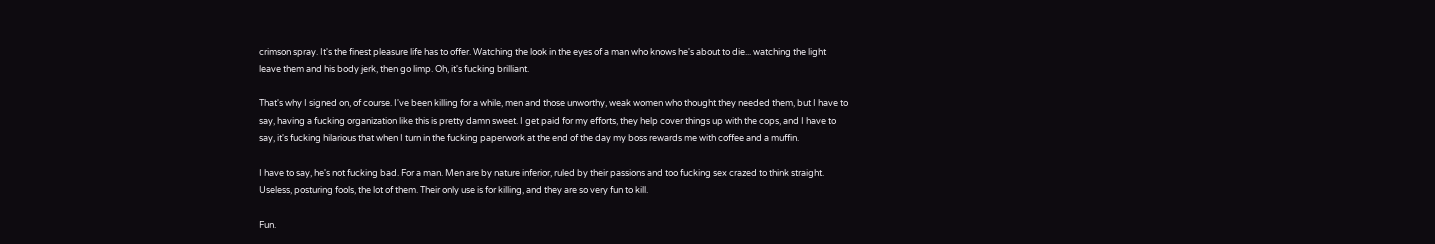crimson spray. It's the finest pleasure life has to offer. Watching the look in the eyes of a man who knows he's about to die... watching the light leave them and his body jerk, then go limp. Oh, it's fucking brilliant.

That's why I signed on, of course. I've been killing for a while, men and those unworthy, weak women who thought they needed them, but I have to say, having a fucking organization like this is pretty damn sweet. I get paid for my efforts, they help cover things up with the cops, and I have to say, it's fucking hilarious that when I turn in the fucking paperwork at the end of the day my boss rewards me with coffee and a muffin.

I have to say, he's not fucking bad. For a man. Men are by nature inferior, ruled by their passions and too fucking sex crazed to think straight. Useless, posturing fools, the lot of them. Their only use is for killing, and they are so very fun to kill.

Fun.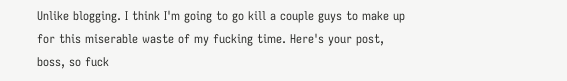Unlike blogging. I think I'm going to go kill a couple guys to make up for this miserable waste of my fucking time. Here's your post, boss, so fuck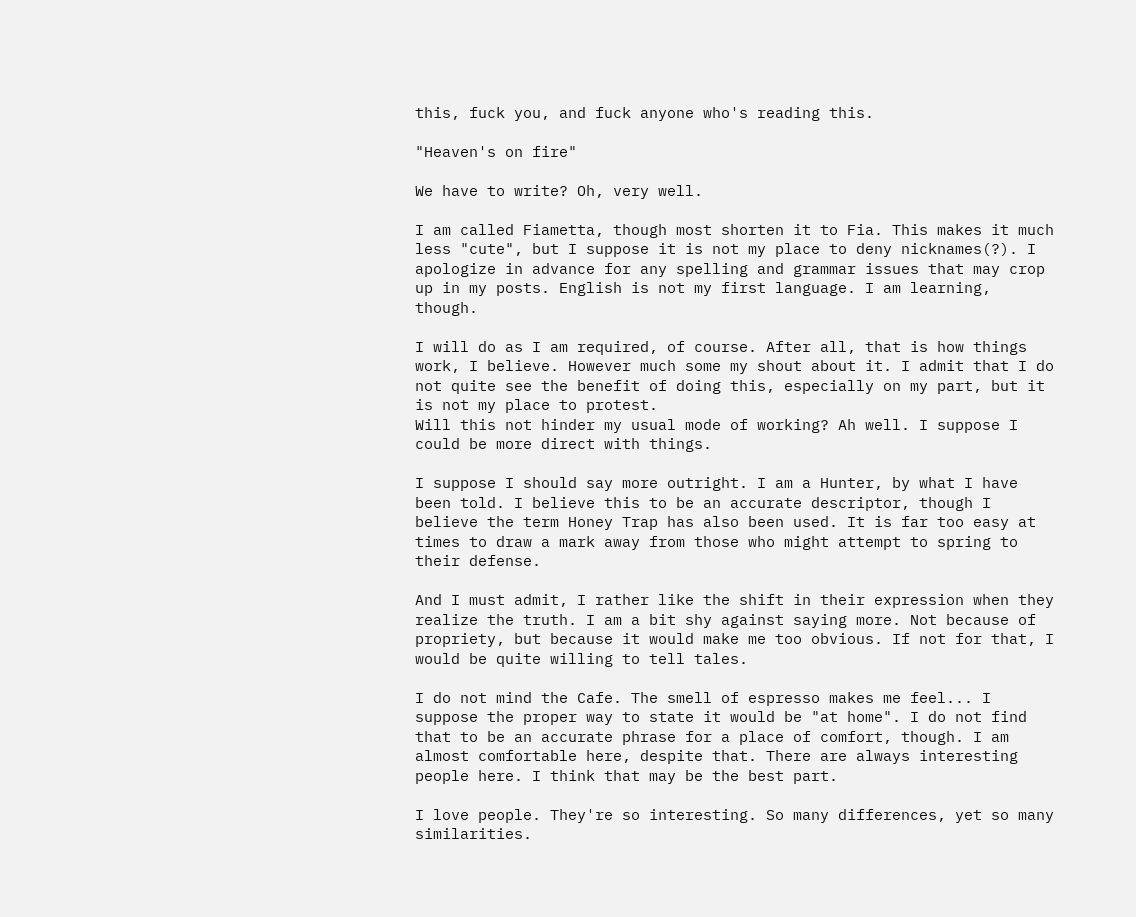this, fuck you, and fuck anyone who's reading this.

"Heaven's on fire"

We have to write? Oh, very well.

I am called Fiametta, though most shorten it to Fia. This makes it much less "cute", but I suppose it is not my place to deny nicknames(?). I apologize in advance for any spelling and grammar issues that may crop up in my posts. English is not my first language. I am learning, though.

I will do as I am required, of course. After all, that is how things work, I believe. However much some my shout about it. I admit that I do not quite see the benefit of doing this, especially on my part, but it is not my place to protest.
Will this not hinder my usual mode of working? Ah well. I suppose I could be more direct with things.

I suppose I should say more outright. I am a Hunter, by what I have been told. I believe this to be an accurate descriptor, though I believe the term Honey Trap has also been used. It is far too easy at times to draw a mark away from those who might attempt to spring to their defense.

And I must admit, I rather like the shift in their expression when they realize the truth. I am a bit shy against saying more. Not because of propriety, but because it would make me too obvious. If not for that, I would be quite willing to tell tales.

I do not mind the Cafe. The smell of espresso makes me feel... I suppose the proper way to state it would be "at home". I do not find that to be an accurate phrase for a place of comfort, though. I am almost comfortable here, despite that. There are always interesting people here. I think that may be the best part.

I love people. They're so interesting. So many differences, yet so many similarities.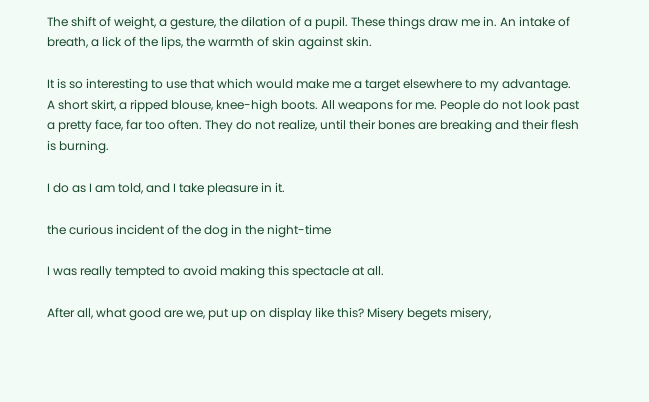The shift of weight, a gesture, the dilation of a pupil. These things draw me in. An intake of breath, a lick of the lips, the warmth of skin against skin.

It is so interesting to use that which would make me a target elsewhere to my advantage. A short skirt, a ripped blouse, knee-high boots. All weapons for me. People do not look past a pretty face, far too often. They do not realize, until their bones are breaking and their flesh is burning.

I do as I am told, and I take pleasure in it.

the curious incident of the dog in the night-time

I was really tempted to avoid making this spectacle at all.

After all, what good are we, put up on display like this? Misery begets misery,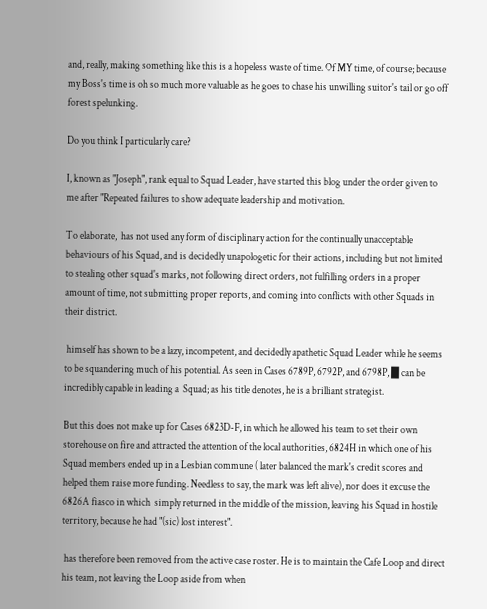and, really, making something like this is a hopeless waste of time. Of MY time, of course; because my Boss's time is oh so much more valuable as he goes to chase his unwilling suitor's tail or go off forest spelunking.

Do you think I particularly care?

I, known as "Joseph", rank equal to Squad Leader, have started this blog under the order given to me after "Repeated failures to show adequate leadership and motivation.

To elaborate,  has not used any form of disciplinary action for the continually unacceptable behaviours of his Squad, and is decidedly unapologetic for their actions, including but not limited to stealing other squad's marks, not following direct orders, not fulfilling orders in a proper amount of time, not submitting proper reports, and coming into conflicts with other Squads in their district.

 himself has shown to be a lazy, incompetent, and decidedly apathetic Squad Leader while he seems to be squandering much of his potential. As seen in Cases 6789P, 6792P, and 6798P, █ can be incredibly capable in leading a  Squad; as his title denotes, he is a brilliant strategist.

But this does not make up for Cases 6823D-F, in which he allowed his team to set their own storehouse on fire and attracted the attention of the local authorities, 6824H in which one of his Squad members ended up in a Lesbian commune ( later balanced the mark's credit scores and helped them raise more funding. Needless to say, the mark was left alive), nor does it excuse the 6826A fiasco in which  simply returned in the middle of the mission, leaving his Squad in hostile territory, because he had "(sic) lost interest".

 has therefore been removed from the active case roster. He is to maintain the Cafe Loop and direct his team, not leaving the Loop aside from when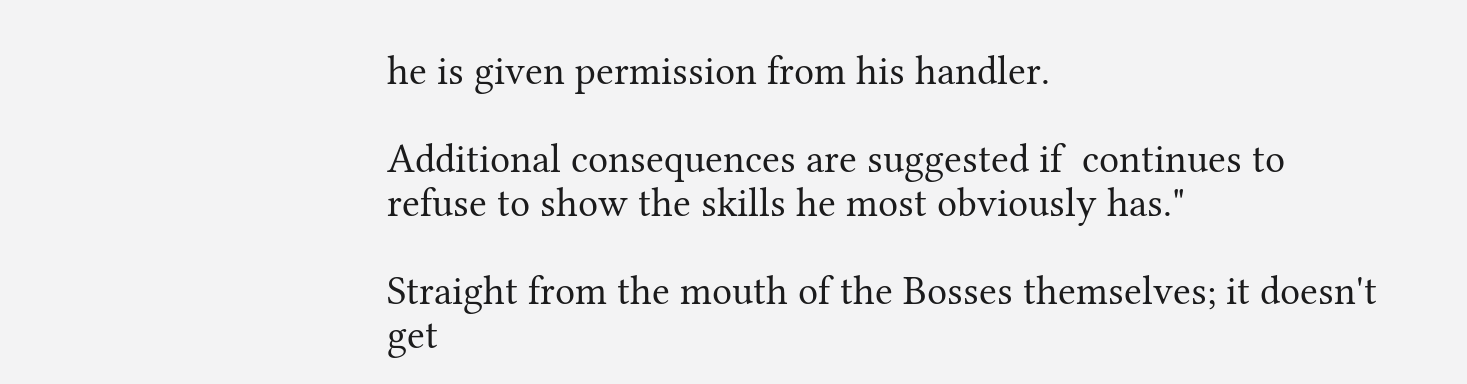he is given permission from his handler.

Additional consequences are suggested if  continues to refuse to show the skills he most obviously has."

Straight from the mouth of the Bosses themselves; it doesn't get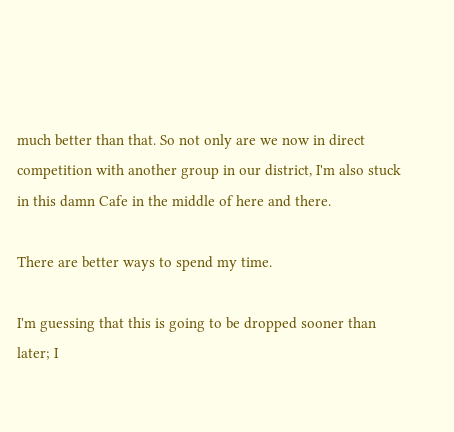much better than that. So not only are we now in direct competition with another group in our district, I'm also stuck in this damn Cafe in the middle of here and there.

There are better ways to spend my time.

I'm guessing that this is going to be dropped sooner than later; I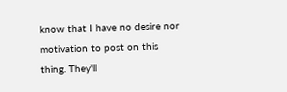know that I have no desire nor motivation to post on this thing. They'll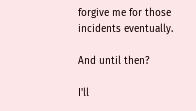forgive me for those incidents eventually.

And until then?

I'll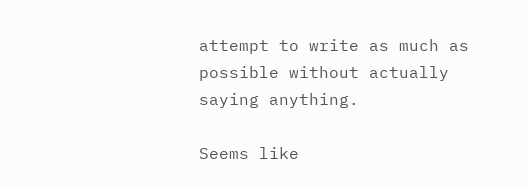attempt to write as much as possible without actually saying anything.

Seems like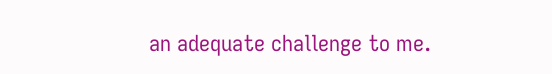an adequate challenge to me.